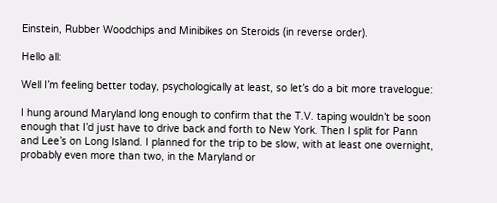Einstein, Rubber Woodchips and Minibikes on Steroids (in reverse order).

Hello all:

Well I’m feeling better today, psychologically at least, so let’s do a bit more travelogue:

I hung around Maryland long enough to confirm that the T.V. taping wouldn’t be soon enough that I’d just have to drive back and forth to New York. Then I split for Pann and Lee’s on Long Island. I planned for the trip to be slow, with at least one overnight, probably even more than two, in the Maryland or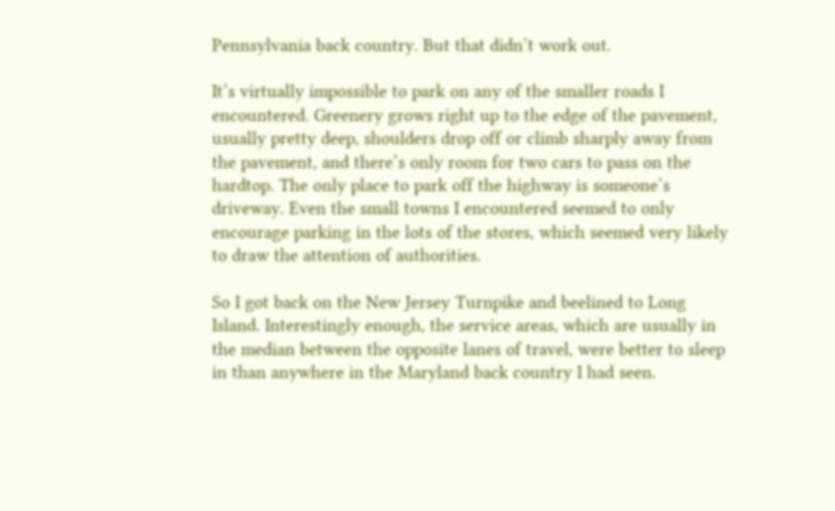Pennsylvania back country. But that didn’t work out.

It’s virtually impossible to park on any of the smaller roads I encountered. Greenery grows right up to the edge of the pavement, usually pretty deep, shoulders drop off or climb sharply away from the pavement, and there’s only room for two cars to pass on the hardtop. The only place to park off the highway is someone’s driveway. Even the small towns I encountered seemed to only encourage parking in the lots of the stores, which seemed very likely to draw the attention of authorities.

So I got back on the New Jersey Turnpike and beelined to Long Island. Interestingly enough, the service areas, which are usually in the median between the opposite lanes of travel, were better to sleep in than anywhere in the Maryland back country I had seen.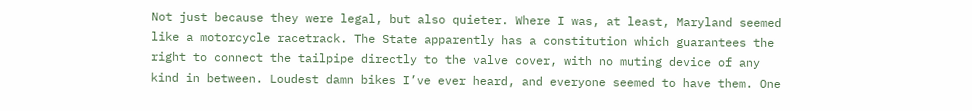Not just because they were legal, but also quieter. Where I was, at least, Maryland seemed like a motorcycle racetrack. The State apparently has a constitution which guarantees the right to connect the tailpipe directly to the valve cover, with no muting device of any kind in between. Loudest damn bikes I’ve ever heard, and everyone seemed to have them. One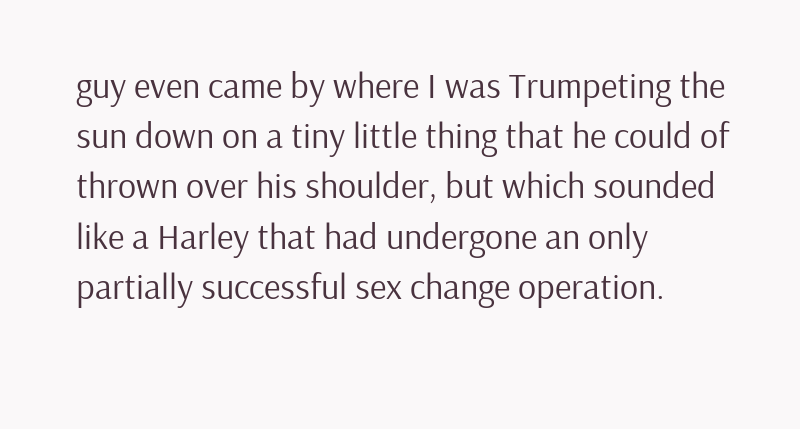guy even came by where I was Trumpeting the sun down on a tiny little thing that he could of thrown over his shoulder, but which sounded like a Harley that had undergone an only partially successful sex change operation.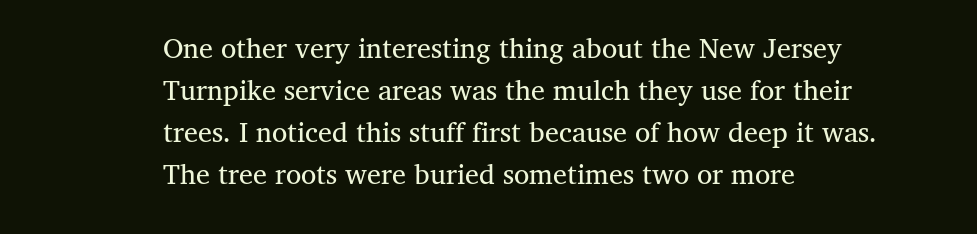One other very interesting thing about the New Jersey Turnpike service areas was the mulch they use for their trees. I noticed this stuff first because of how deep it was. The tree roots were buried sometimes two or more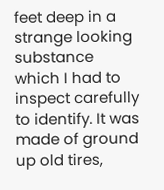feet deep in a strange looking substance which I had to inspect carefully to identify. It was made of ground up old tires,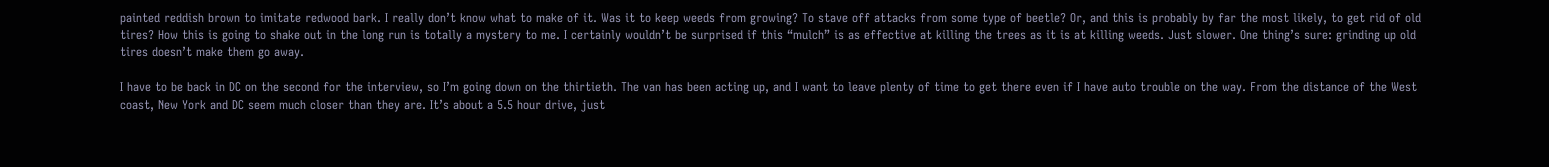painted reddish brown to imitate redwood bark. I really don’t know what to make of it. Was it to keep weeds from growing? To stave off attacks from some type of beetle? Or, and this is probably by far the most likely, to get rid of old tires? How this is going to shake out in the long run is totally a mystery to me. I certainly wouldn’t be surprised if this “mulch” is as effective at killing the trees as it is at killing weeds. Just slower. One thing’s sure: grinding up old tires doesn’t make them go away.

I have to be back in DC on the second for the interview, so I’m going down on the thirtieth. The van has been acting up, and I want to leave plenty of time to get there even if I have auto trouble on the way. From the distance of the West coast, New York and DC seem much closer than they are. It’s about a 5.5 hour drive, just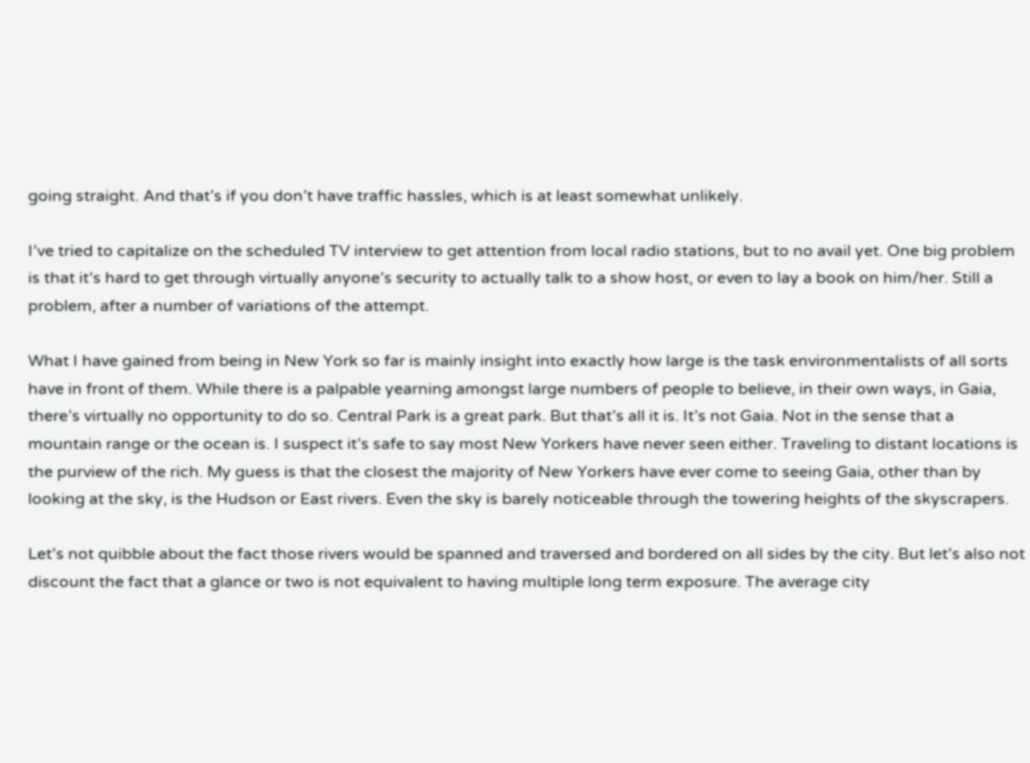going straight. And that’s if you don’t have traffic hassles, which is at least somewhat unlikely.

I’ve tried to capitalize on the scheduled TV interview to get attention from local radio stations, but to no avail yet. One big problem is that it’s hard to get through virtually anyone’s security to actually talk to a show host, or even to lay a book on him/her. Still a problem, after a number of variations of the attempt.

What I have gained from being in New York so far is mainly insight into exactly how large is the task environmentalists of all sorts have in front of them. While there is a palpable yearning amongst large numbers of people to believe, in their own ways, in Gaia, there’s virtually no opportunity to do so. Central Park is a great park. But that’s all it is. It’s not Gaia. Not in the sense that a mountain range or the ocean is. I suspect it’s safe to say most New Yorkers have never seen either. Traveling to distant locations is the purview of the rich. My guess is that the closest the majority of New Yorkers have ever come to seeing Gaia, other than by looking at the sky, is the Hudson or East rivers. Even the sky is barely noticeable through the towering heights of the skyscrapers.

Let’s not quibble about the fact those rivers would be spanned and traversed and bordered on all sides by the city. But let’s also not discount the fact that a glance or two is not equivalent to having multiple long term exposure. The average city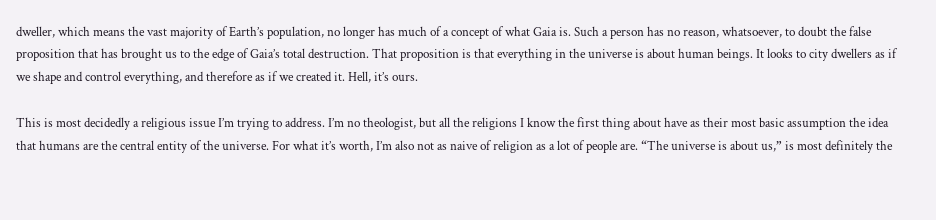dweller, which means the vast majority of Earth’s population, no longer has much of a concept of what Gaia is. Such a person has no reason, whatsoever, to doubt the false proposition that has brought us to the edge of Gaia’s total destruction. That proposition is that everything in the universe is about human beings. It looks to city dwellers as if we shape and control everything, and therefore as if we created it. Hell, it’s ours.

This is most decidedly a religious issue I’m trying to address. I’m no theologist, but all the religions I know the first thing about have as their most basic assumption the idea that humans are the central entity of the universe. For what it’s worth, I’m also not as naive of religion as a lot of people are. “The universe is about us,” is most definitely the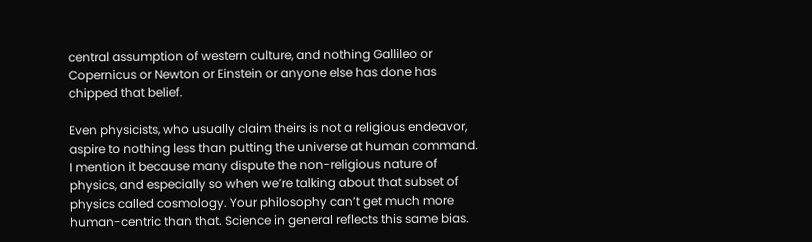central assumption of western culture, and nothing Gallileo or Copernicus or Newton or Einstein or anyone else has done has chipped that belief.

Even physicists, who usually claim theirs is not a religious endeavor, aspire to nothing less than putting the universe at human command. I mention it because many dispute the non-religious nature of physics, and especially so when we’re talking about that subset of physics called cosmology. Your philosophy can’t get much more human-centric than that. Science in general reflects this same bias.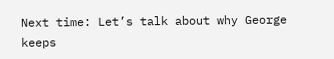Next time: Let’s talk about why George keeps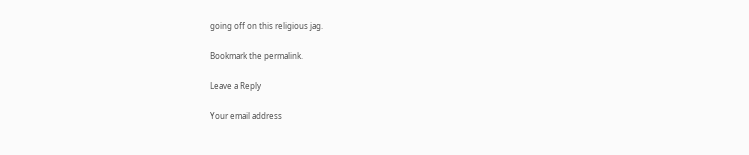going off on this religious jag.

Bookmark the permalink.

Leave a Reply

Your email address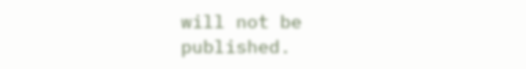will not be published.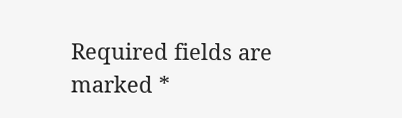Required fields are marked *